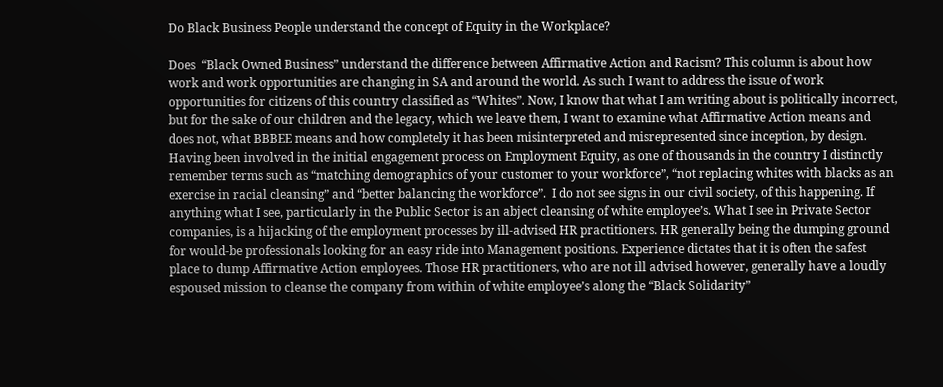Do Black Business People understand the concept of Equity in the Workplace?

Does  “Black Owned Business” understand the difference between Affirmative Action and Racism? This column is about how work and work opportunities are changing in SA and around the world. As such I want to address the issue of work opportunities for citizens of this country classified as “Whites”. Now, I know that what I am writing about is politically incorrect, but for the sake of our children and the legacy, which we leave them, I want to examine what Affirmative Action means and does not, what BBBEE means and how completely it has been misinterpreted and misrepresented since inception, by design. Having been involved in the initial engagement process on Employment Equity, as one of thousands in the country I distinctly remember terms such as “matching demographics of your customer to your workforce”, “not replacing whites with blacks as an exercise in racial cleansing” and “better balancing the workforce”.  I do not see signs in our civil society, of this happening. If anything what I see, particularly in the Public Sector is an abject cleansing of white employee’s. What I see in Private Sector companies, is a hijacking of the employment processes by ill-advised HR practitioners. HR generally being the dumping ground for would-be professionals looking for an easy ride into Management positions. Experience dictates that it is often the safest place to dump Affirmative Action employees. Those HR practitioners, who are not ill advised however, generally have a loudly espoused mission to cleanse the company from within of white employee’s along the “Black Solidarity”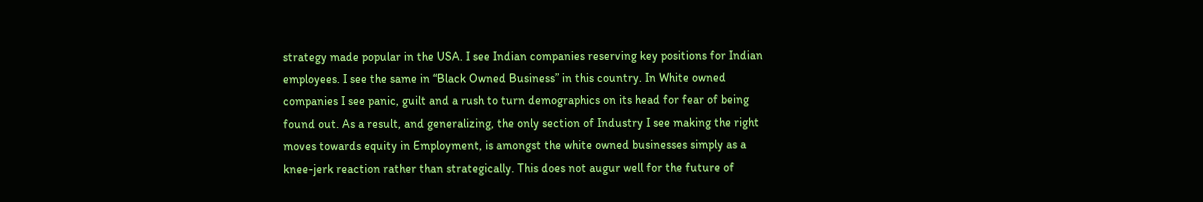strategy made popular in the USA. I see Indian companies reserving key positions for Indian employees. I see the same in “Black Owned Business” in this country. In White owned companies I see panic, guilt and a rush to turn demographics on its head for fear of being found out. As a result, and generalizing, the only section of Industry I see making the right moves towards equity in Employment, is amongst the white owned businesses simply as a knee-jerk reaction rather than strategically. This does not augur well for the future of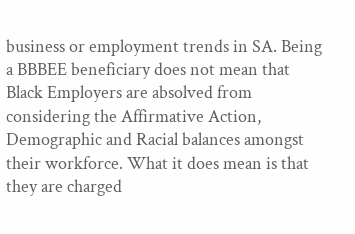business or employment trends in SA. Being a BBBEE beneficiary does not mean that Black Employers are absolved from considering the Affirmative Action, Demographic and Racial balances amongst their workforce. What it does mean is that they are charged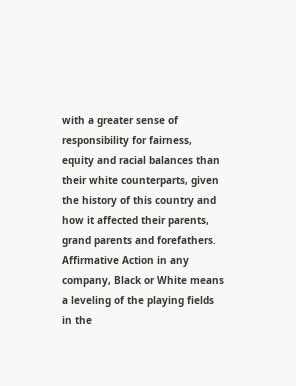with a greater sense of responsibility for fairness, equity and racial balances than their white counterparts, given the history of this country and how it affected their parents, grand parents and forefathers. Affirmative Action in any company, Black or White means a leveling of the playing fields in the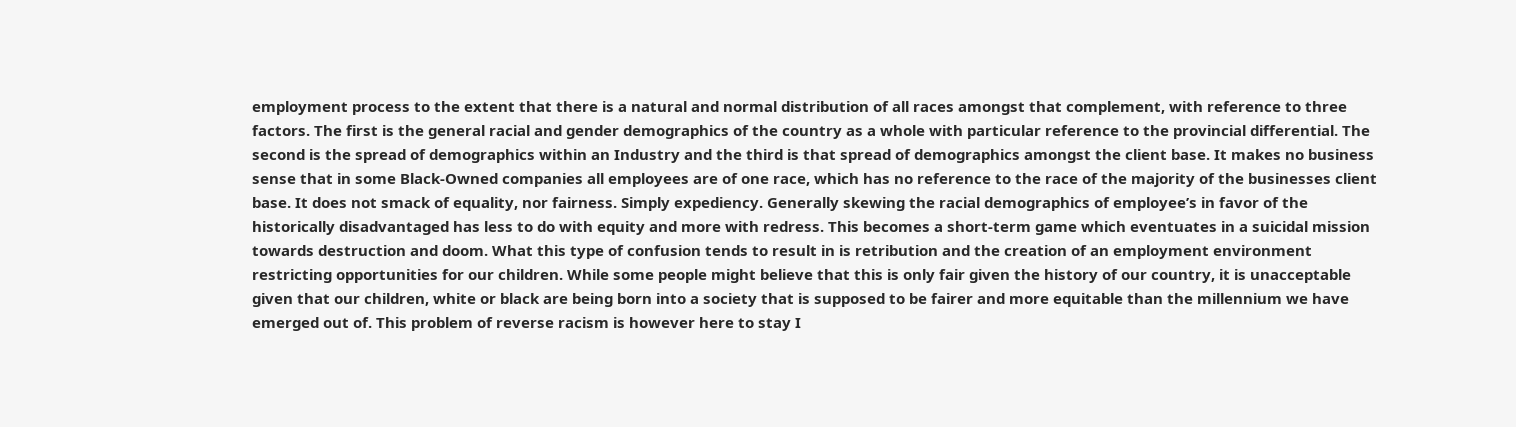employment process to the extent that there is a natural and normal distribution of all races amongst that complement, with reference to three factors. The first is the general racial and gender demographics of the country as a whole with particular reference to the provincial differential. The second is the spread of demographics within an Industry and the third is that spread of demographics amongst the client base. It makes no business sense that in some Black-Owned companies all employees are of one race, which has no reference to the race of the majority of the businesses client base. It does not smack of equality, nor fairness. Simply expediency. Generally skewing the racial demographics of employee’s in favor of the historically disadvantaged has less to do with equity and more with redress. This becomes a short-term game which eventuates in a suicidal mission towards destruction and doom. What this type of confusion tends to result in is retribution and the creation of an employment environment restricting opportunities for our children. While some people might believe that this is only fair given the history of our country, it is unacceptable given that our children, white or black are being born into a society that is supposed to be fairer and more equitable than the millennium we have emerged out of. This problem of reverse racism is however here to stay I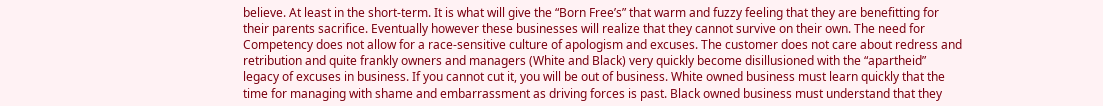believe. At least in the short-term. It is what will give the “Born Free’s” that warm and fuzzy feeling that they are benefitting for their parents sacrifice. Eventually however these businesses will realize that they cannot survive on their own. The need for Competency does not allow for a race-sensitive culture of apologism and excuses. The customer does not care about redress and retribution and quite frankly owners and managers (White and Black) very quickly become disillusioned with the “apartheid” legacy of excuses in business. If you cannot cut it, you will be out of business. White owned business must learn quickly that the time for managing with shame and embarrassment as driving forces is past. Black owned business must understand that they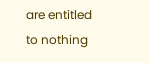are entitled to nothing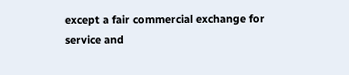except a fair commercial exchange for service and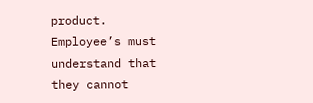product. Employee’s must understand that they cannot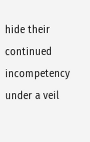hide their continued incompetency under a veil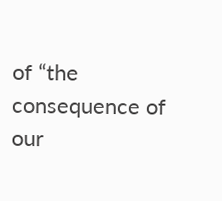of “the consequence of our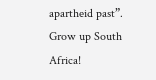apartheid past”. Grow up South Africa!